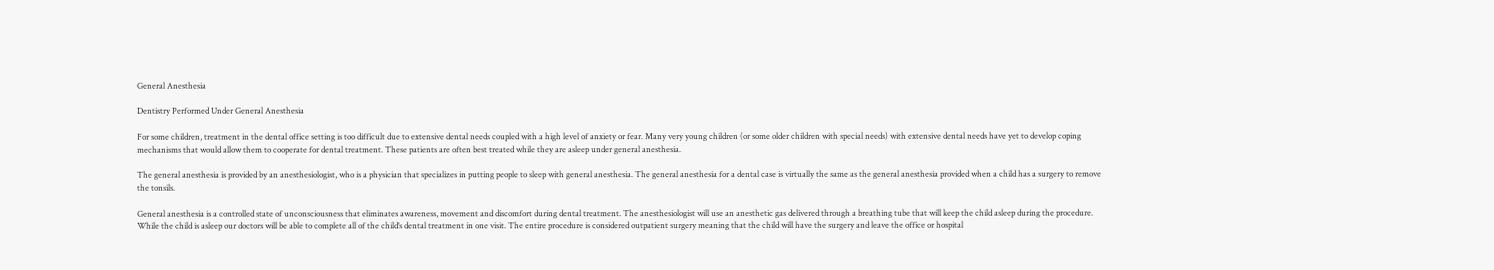General Anesthesia

Dentistry Performed Under General Anesthesia

For some children, treatment in the dental office setting is too difficult due to extensive dental needs coupled with a high level of anxiety or fear. Many very young children (or some older children with special needs) with extensive dental needs have yet to develop coping mechanisms that would allow them to cooperate for dental treatment. These patients are often best treated while they are asleep under general anesthesia.

The general anesthesia is provided by an anesthesiologist, who is a physician that specializes in putting people to sleep with general anesthesia. The general anesthesia for a dental case is virtually the same as the general anesthesia provided when a child has a surgery to remove the tonsils.

General anesthesia is a controlled state of unconsciousness that eliminates awareness, movement and discomfort during dental treatment. The anesthesiologist will use an anesthetic gas delivered through a breathing tube that will keep the child asleep during the procedure. While the child is asleep our doctors will be able to complete all of the child’s dental treatment in one visit. The entire procedure is considered outpatient surgery meaning that the child will have the surgery and leave the office or hospital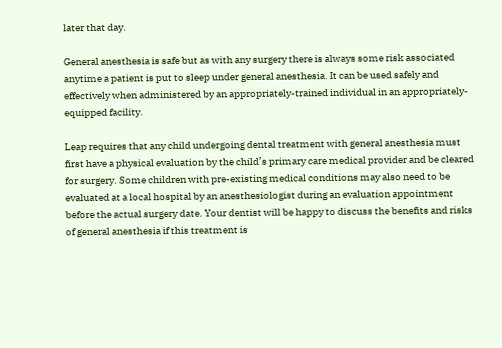later that day.

General anesthesia is safe but as with any surgery there is always some risk associated anytime a patient is put to sleep under general anesthesia. It can be used safely and effectively when administered by an appropriately-trained individual in an appropriately-equipped facility.

Leap requires that any child undergoing dental treatment with general anesthesia must first have a physical evaluation by the child’s primary care medical provider and be cleared for surgery. Some children with pre-existing medical conditions may also need to be evaluated at a local hospital by an anesthesiologist during an evaluation appointment before the actual surgery date. Your dentist will be happy to discuss the benefits and risks of general anesthesia if this treatment is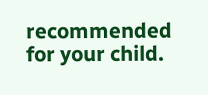recommended for your child.